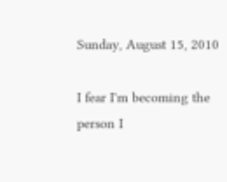Sunday, August 15, 2010

I fear I'm becoming the person I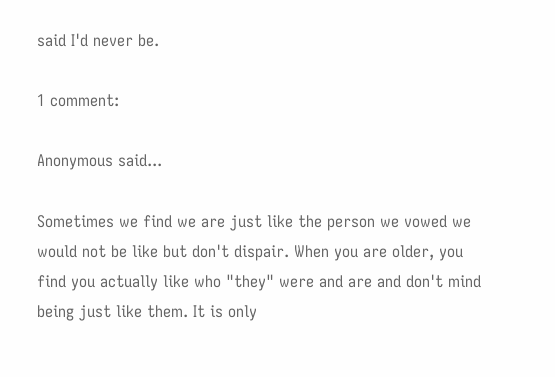said I'd never be.

1 comment:

Anonymous said...

Sometimes we find we are just like the person we vowed we would not be like but don't dispair. When you are older, you find you actually like who "they" were and are and don't mind being just like them. It is only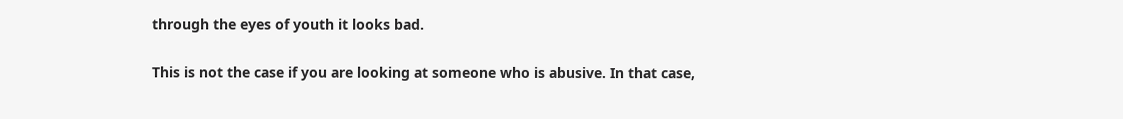through the eyes of youth it looks bad.

This is not the case if you are looking at someone who is abusive. In that case,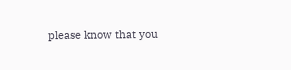please know that you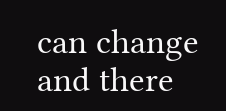can change and there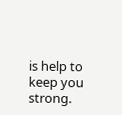is help to keep you strong.